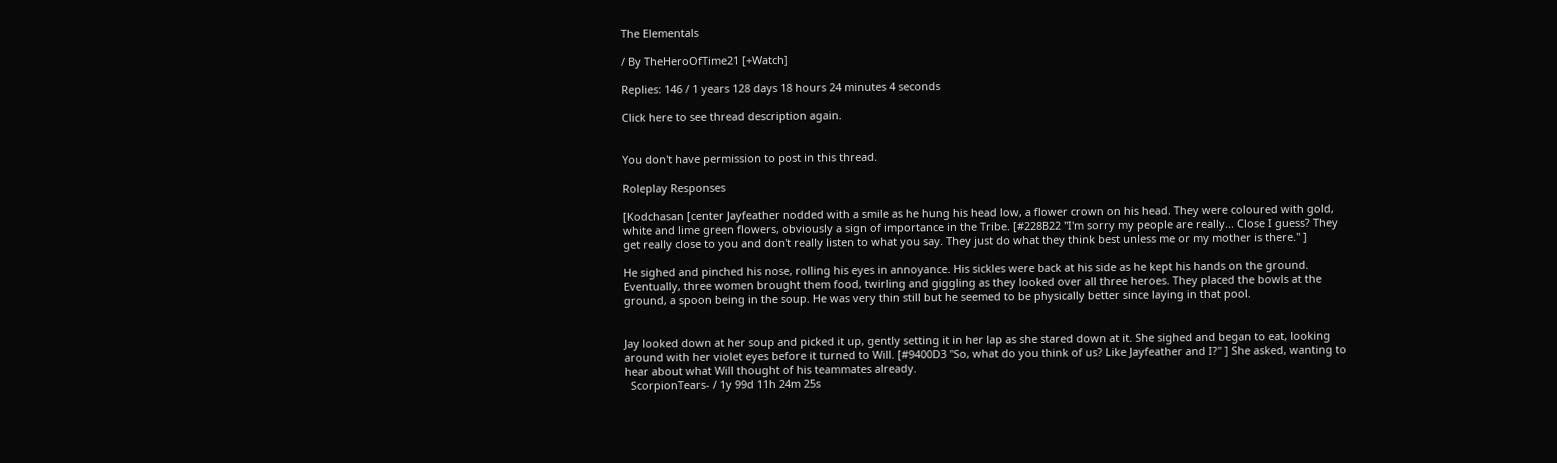The Elementals

/ By TheHeroOfTime21 [+Watch]

Replies: 146 / 1 years 128 days 18 hours 24 minutes 4 seconds

Click here to see thread description again.


You don't have permission to post in this thread.

Roleplay Responses

[Kodchasan [center Jayfeather nodded with a smile as he hung his head low, a flower crown on his head. They were coloured with gold, white and lime green flowers, obviously a sign of importance in the Tribe. [#228B22 "I'm sorry my people are really... Close I guess? They get really close to you and don't really listen to what you say. They just do what they think best unless me or my mother is there." ]

He sighed and pinched his nose, rolling his eyes in annoyance. His sickles were back at his side as he kept his hands on the ground. Eventually, three women brought them food, twirling and giggling as they looked over all three heroes. They placed the bowls at the ground, a spoon being in the soup. He was very thin still but he seemed to be physically better since laying in that pool.


Jay looked down at her soup and picked it up, gently setting it in her lap as she stared down at it. She sighed and began to eat, looking around with her violet eyes before it turned to Will. [#9400D3 "So, what do you think of us? Like Jayfeather and I?" ] She asked, wanting to hear about what Will thought of his teammates already.
  ScorpionTears- / 1y 99d 11h 24m 25s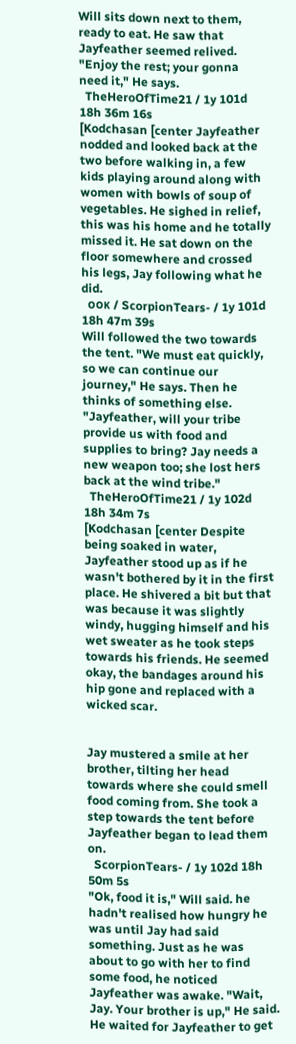Will sits down next to them, ready to eat. He saw that Jayfeather seemed relived. "Enjoy the rest; your gonna need it," He says.
  TheHeroOfTime21 / 1y 101d 18h 36m 16s
[Kodchasan [center Jayfeather nodded and looked back at the two before walking in, a few kids playing around along with women with bowls of soup of vegetables. He sighed in relief, this was his home and he totally missed it. He sat down on the floor somewhere and crossed his legs, Jay following what he did.
  ᴏᴏᴋ / ScorpionTears- / 1y 101d 18h 47m 39s
Will followed the two towards the tent. "We must eat quickly, so we can continue our journey," He says. Then he thinks of something else. "Jayfeather, will your tribe provide us with food and supplies to bring? Jay needs a new weapon too; she lost hers back at the wind tribe."
  TheHeroOfTime21 / 1y 102d 18h 34m 7s
[Kodchasan [center Despite being soaked in water, Jayfeather stood up as if he wasn't bothered by it in the first place. He shivered a bit but that was because it was slightly windy, hugging himself and his wet sweater as he took steps towards his friends. He seemed okay, the bandages around his hip gone and replaced with a wicked scar.


Jay mustered a smile at her brother, tilting her head towards where she could smell food coming from. She took a step towards the tent before Jayfeather began to lead them on.
  ScorpionTears- / 1y 102d 18h 50m 5s
"Ok, food it is," Will said. he hadn't realised how hungry he was until Jay had said something. Just as he was about to go with her to find some food, he noticed Jayfeather was awake. "Wait, Jay. Your brother is up," He said. He waited for Jayfeather to get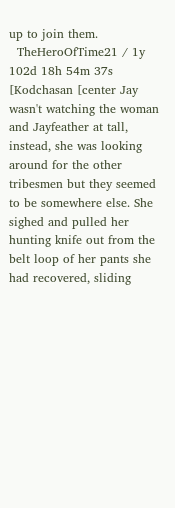up to join them.
  TheHeroOfTime21 / 1y 102d 18h 54m 37s
[Kodchasan [center Jay wasn't watching the woman and Jayfeather at tall, instead, she was looking around for the other tribesmen but they seemed to be somewhere else. She sighed and pulled her hunting knife out from the belt loop of her pants she had recovered, sliding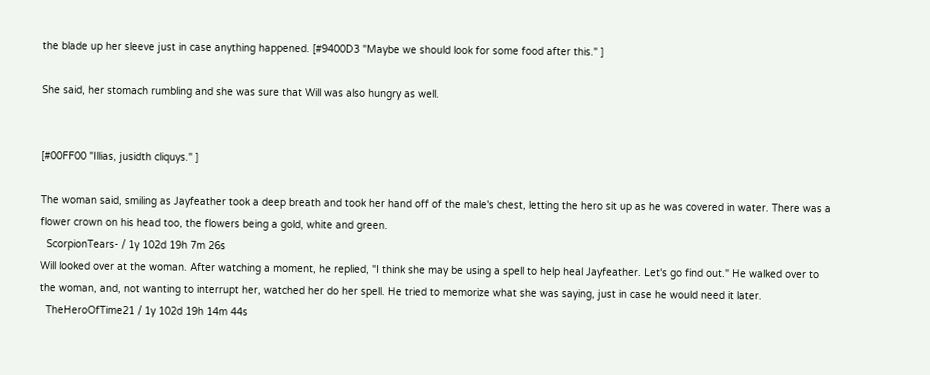the blade up her sleeve just in case anything happened. [#9400D3 "Maybe we should look for some food after this." ]

She said, her stomach rumbling and she was sure that Will was also hungry as well.


[#00FF00 "Illias, jusidth cliquys." ]

The woman said, smiling as Jayfeather took a deep breath and took her hand off of the male's chest, letting the hero sit up as he was covered in water. There was a flower crown on his head too, the flowers being a gold, white and green.
  ScorpionTears- / 1y 102d 19h 7m 26s
Will looked over at the woman. After watching a moment, he replied, "I think she may be using a spell to help heal Jayfeather. Let's go find out." He walked over to the woman, and, not wanting to interrupt her, watched her do her spell. He tried to memorize what she was saying, just in case he would need it later.
  TheHeroOfTime21 / 1y 102d 19h 14m 44s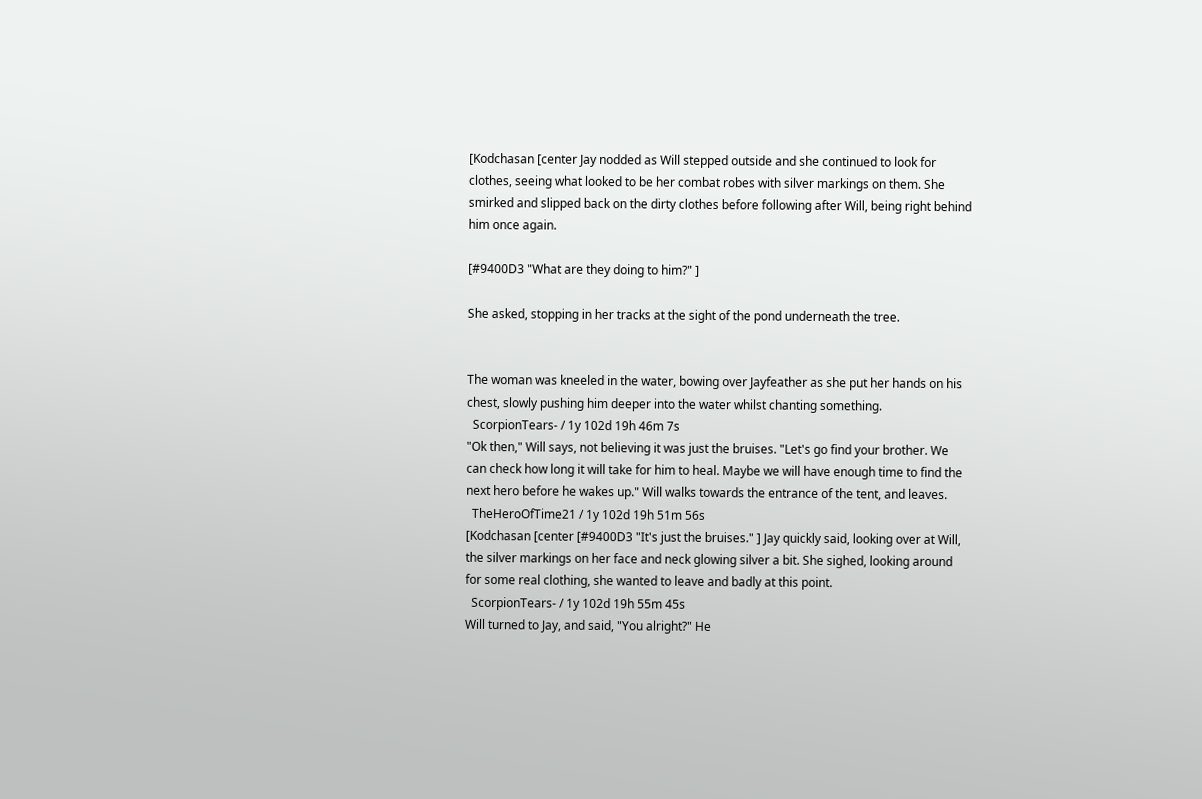[Kodchasan [center Jay nodded as Will stepped outside and she continued to look for clothes, seeing what looked to be her combat robes with silver markings on them. She smirked and slipped back on the dirty clothes before following after Will, being right behind him once again.

[#9400D3 "What are they doing to him?" ]

She asked, stopping in her tracks at the sight of the pond underneath the tree.


The woman was kneeled in the water, bowing over Jayfeather as she put her hands on his chest, slowly pushing him deeper into the water whilst chanting something.
  ScorpionTears- / 1y 102d 19h 46m 7s
"Ok then," Will says, not believing it was just the bruises. "Let's go find your brother. We can check how long it will take for him to heal. Maybe we will have enough time to find the next hero before he wakes up." Will walks towards the entrance of the tent, and leaves.
  TheHeroOfTime21 / 1y 102d 19h 51m 56s
[Kodchasan [center [#9400D3 "It's just the bruises." ] Jay quickly said, looking over at Will, the silver markings on her face and neck glowing silver a bit. She sighed, looking around for some real clothing, she wanted to leave and badly at this point.
  ScorpionTears- / 1y 102d 19h 55m 45s
Will turned to Jay, and said, "You alright?" He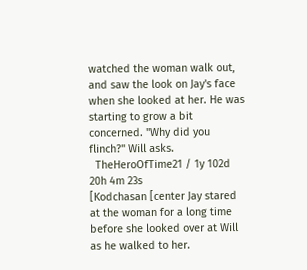watched the woman walk out, and saw the look on Jay's face when she looked at her. He was starting to grow a bit concerned. "Why did you flinch?" Will asks.
  TheHeroOfTime21 / 1y 102d 20h 4m 23s
[Kodchasan [center Jay stared at the woman for a long time before she looked over at Will as he walked to her.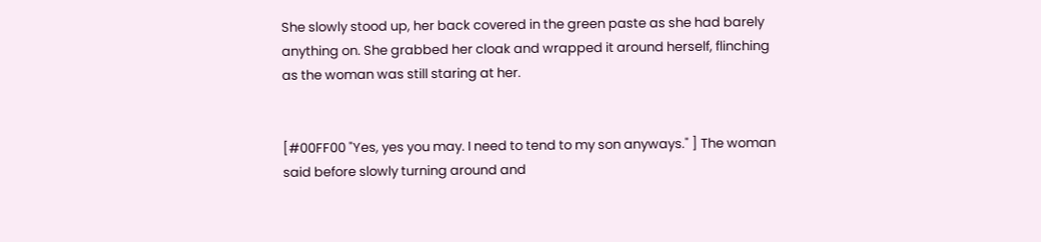She slowly stood up, her back covered in the green paste as she had barely anything on. She grabbed her cloak and wrapped it around herself, flinching as the woman was still staring at her.


[#00FF00 "Yes, yes you may. I need to tend to my son anyways." ] The woman said before slowly turning around and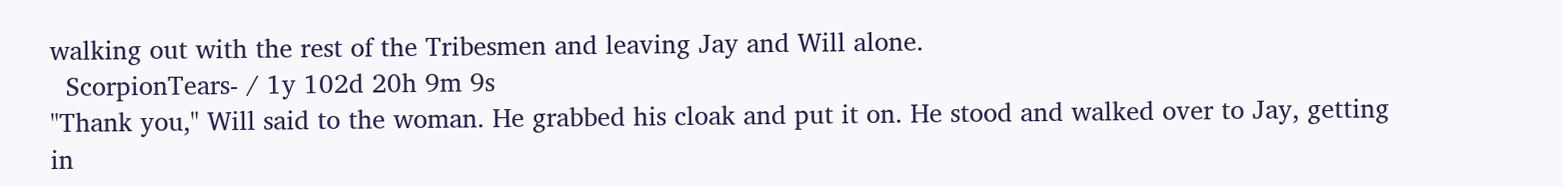walking out with the rest of the Tribesmen and leaving Jay and Will alone.
  ScorpionTears- / 1y 102d 20h 9m 9s
"Thank you," Will said to the woman. He grabbed his cloak and put it on. He stood and walked over to Jay, getting in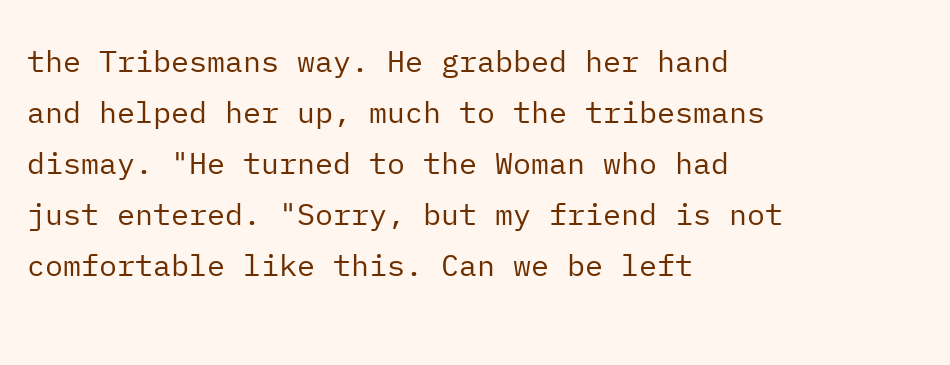the Tribesmans way. He grabbed her hand and helped her up, much to the tribesmans dismay. "He turned to the Woman who had just entered. "Sorry, but my friend is not comfortable like this. Can we be left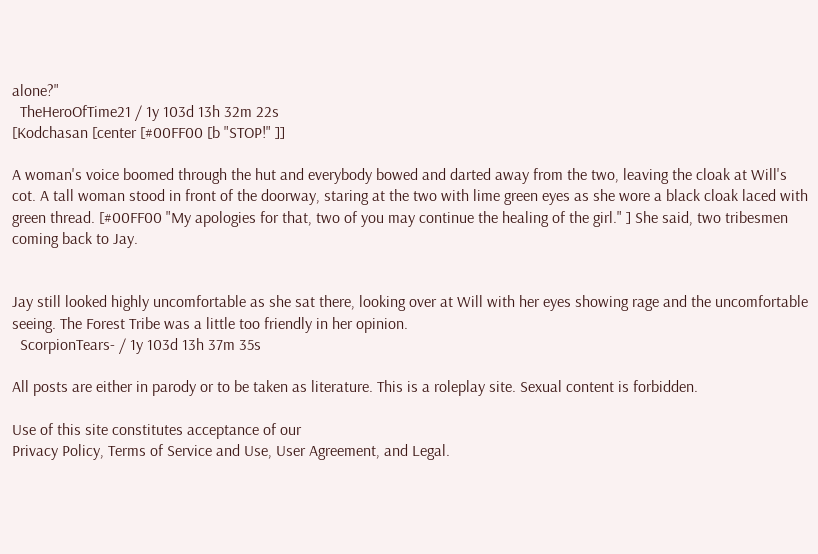alone?"
  TheHeroOfTime21 / 1y 103d 13h 32m 22s
[Kodchasan [center [#00FF00 [b "STOP!" ]]

A woman's voice boomed through the hut and everybody bowed and darted away from the two, leaving the cloak at Will's cot. A tall woman stood in front of the doorway, staring at the two with lime green eyes as she wore a black cloak laced with green thread. [#00FF00 "My apologies for that, two of you may continue the healing of the girl." ] She said, two tribesmen coming back to Jay.


Jay still looked highly uncomfortable as she sat there, looking over at Will with her eyes showing rage and the uncomfortable seeing. The Forest Tribe was a little too friendly in her opinion.
  ScorpionTears- / 1y 103d 13h 37m 35s

All posts are either in parody or to be taken as literature. This is a roleplay site. Sexual content is forbidden.

Use of this site constitutes acceptance of our
Privacy Policy, Terms of Service and Use, User Agreement, and Legal.